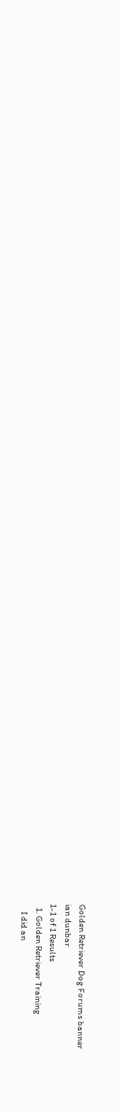Golden Retriever Dog Forums banner
ian dunbar
1-1 of 1 Results
  1. Golden Retriever Training
    I did an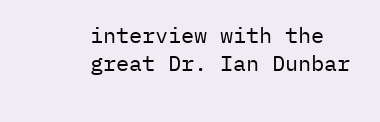interview with the great Dr. Ian Dunbar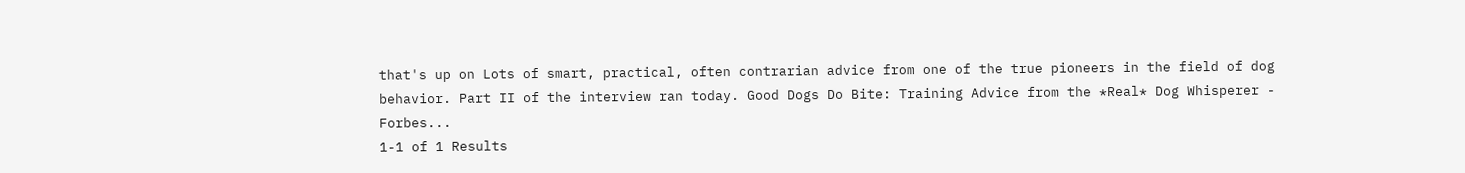that's up on Lots of smart, practical, often contrarian advice from one of the true pioneers in the field of dog behavior. Part II of the interview ran today. Good Dogs Do Bite: Training Advice from the *Real* Dog Whisperer - Forbes...
1-1 of 1 Results